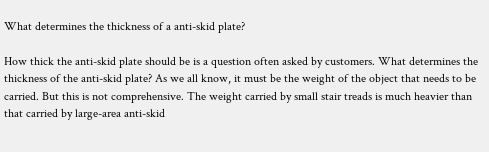What determines the thickness of a anti-skid plate?

How thick the anti-skid plate should be is a question often asked by customers. What determines the thickness of the anti-skid plate? As we all know, it must be the weight of the object that needs to be carried. But this is not comprehensive. The weight carried by small stair treads is much heavier than that carried by large-area anti-skid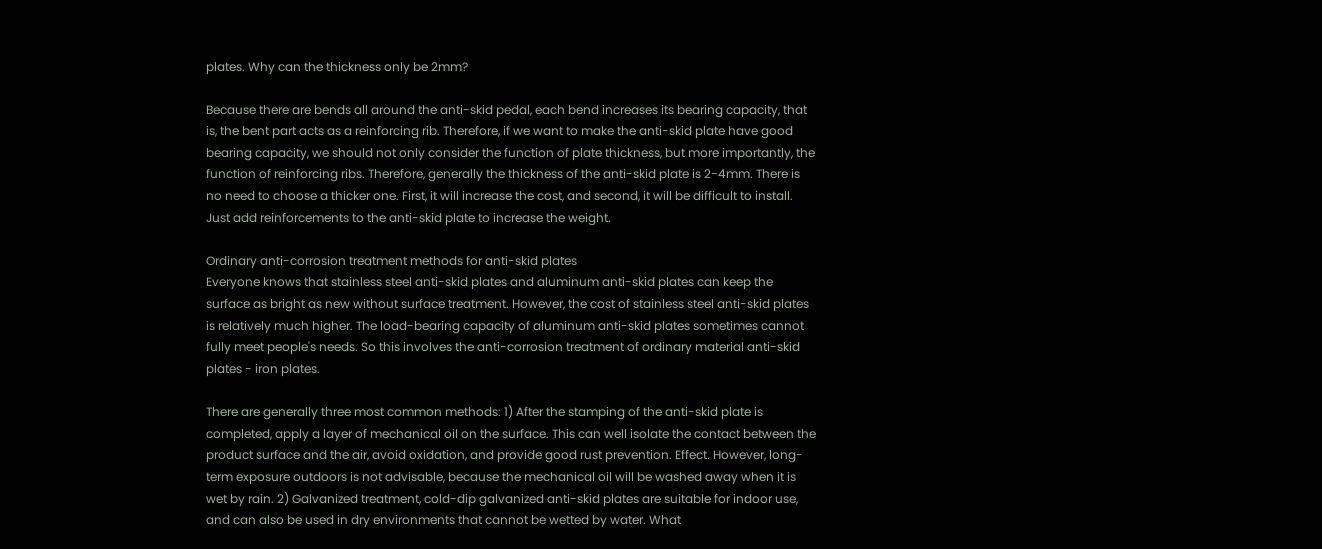plates. Why can the thickness only be 2mm?

Because there are bends all around the anti-skid pedal, each bend increases its bearing capacity, that is, the bent part acts as a reinforcing rib. Therefore, if we want to make the anti-skid plate have good bearing capacity, we should not only consider the function of plate thickness, but more importantly, the function of reinforcing ribs. Therefore, generally the thickness of the anti-skid plate is 2-4mm. There is no need to choose a thicker one. First, it will increase the cost, and second, it will be difficult to install. Just add reinforcements to the anti-skid plate to increase the weight.

Ordinary anti-corrosion treatment methods for anti-skid plates
Everyone knows that stainless steel anti-skid plates and aluminum anti-skid plates can keep the surface as bright as new without surface treatment. However, the cost of stainless steel anti-skid plates is relatively much higher. The load-bearing capacity of aluminum anti-skid plates sometimes cannot fully meet people's needs. So this involves the anti-corrosion treatment of ordinary material anti-skid plates - iron plates.

There are generally three most common methods: 1) After the stamping of the anti-skid plate is completed, apply a layer of mechanical oil on the surface. This can well isolate the contact between the product surface and the air, avoid oxidation, and provide good rust prevention. Effect. However, long-term exposure outdoors is not advisable, because the mechanical oil will be washed away when it is wet by rain. 2) Galvanized treatment, cold-dip galvanized anti-skid plates are suitable for indoor use, and can also be used in dry environments that cannot be wetted by water. What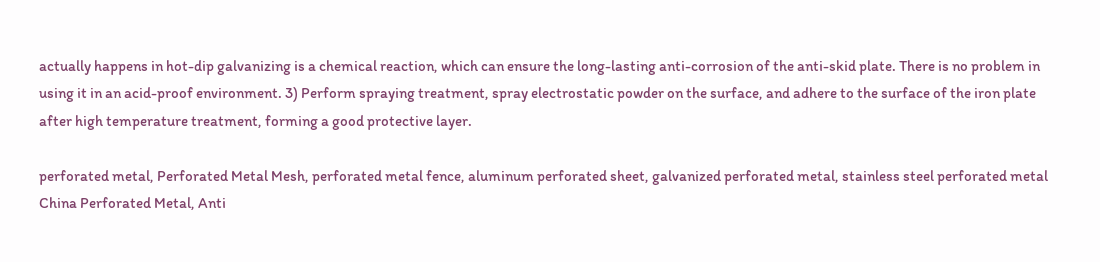actually happens in hot-dip galvanizing is a chemical reaction, which can ensure the long-lasting anti-corrosion of the anti-skid plate. There is no problem in using it in an acid-proof environment. 3) Perform spraying treatment, spray electrostatic powder on the surface, and adhere to the surface of the iron plate after high temperature treatment, forming a good protective layer.

perforated metal, Perforated Metal Mesh, perforated metal fence, aluminum perforated sheet, galvanized perforated metal, stainless steel perforated metal
China Perforated Metal, Anti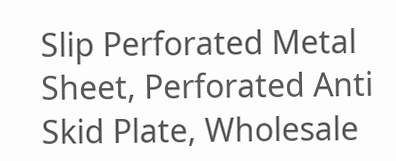Slip Perforated Metal Sheet, Perforated Anti Skid Plate, Wholesale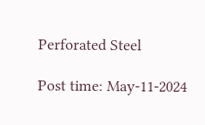Perforated Steel

Post time: May-11-2024